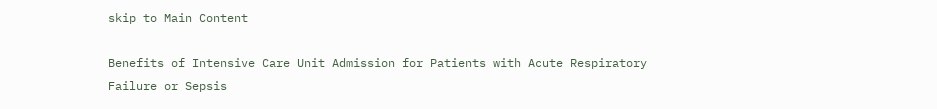skip to Main Content

Benefits of Intensive Care Unit Admission for Patients with Acute Respiratory Failure or Sepsis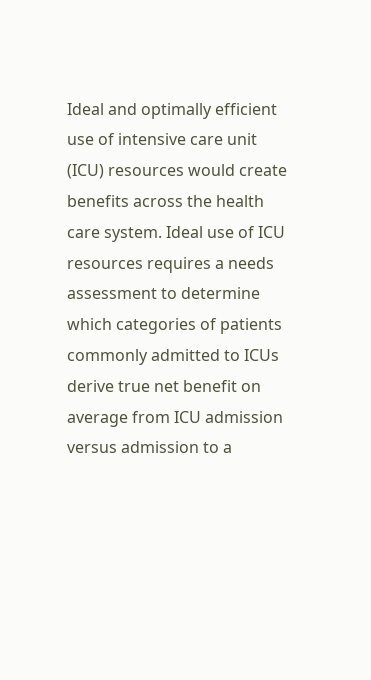Ideal and optimally efficient use of intensive care unit (ICU) resources would create benefits across the health care system. Ideal use of ICU resources requires a needs assessment to determine which categories of patients commonly admitted to ICUs derive true net benefit on average from ICU admission versus admission to a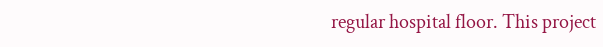regular hospital floor. This project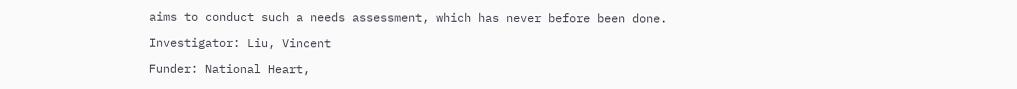aims to conduct such a needs assessment, which has never before been done.

Investigator: Liu, Vincent

Funder: National Heart,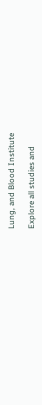Lung, and Blood Institute

Explore all studies and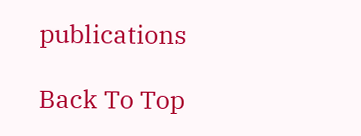publications

Back To Top